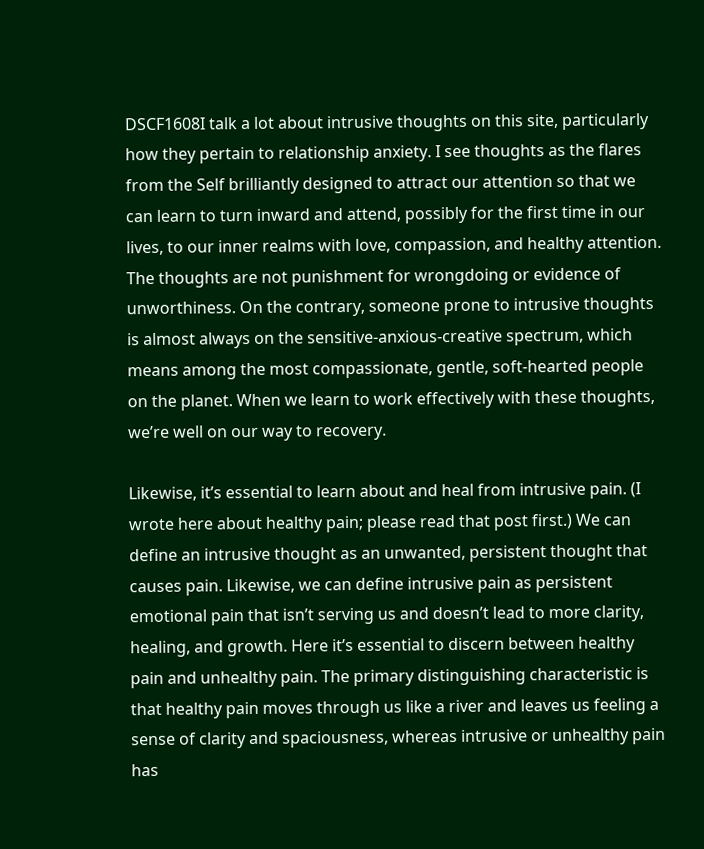DSCF1608I talk a lot about intrusive thoughts on this site, particularly how they pertain to relationship anxiety. I see thoughts as the flares from the Self brilliantly designed to attract our attention so that we can learn to turn inward and attend, possibly for the first time in our lives, to our inner realms with love, compassion, and healthy attention. The thoughts are not punishment for wrongdoing or evidence of unworthiness. On the contrary, someone prone to intrusive thoughts is almost always on the sensitive-anxious-creative spectrum, which means among the most compassionate, gentle, soft-hearted people on the planet. When we learn to work effectively with these thoughts, we’re well on our way to recovery.

Likewise, it’s essential to learn about and heal from intrusive pain. (I wrote here about healthy pain; please read that post first.) We can define an intrusive thought as an unwanted, persistent thought that causes pain. Likewise, we can define intrusive pain as persistent emotional pain that isn’t serving us and doesn’t lead to more clarity, healing, and growth. Here it’s essential to discern between healthy pain and unhealthy pain. The primary distinguishing characteristic is that healthy pain moves through us like a river and leaves us feeling a sense of clarity and spaciousness, whereas intrusive or unhealthy pain has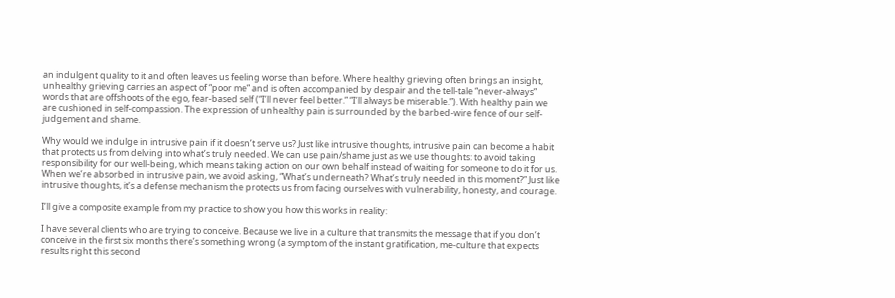an indulgent quality to it and often leaves us feeling worse than before. Where healthy grieving often brings an insight, unhealthy grieving carries an aspect of “poor me” and is often accompanied by despair and the tell-tale “never-always” words that are offshoots of the ego, fear-based self (“I’ll never feel better.” “I’ll always be miserable.”). With healthy pain we are cushioned in self-compassion. The expression of unhealthy pain is surrounded by the barbed-wire fence of our self-judgement and shame.

Why would we indulge in intrusive pain if it doesn’t serve us? Just like intrusive thoughts, intrusive pain can become a habit that protects us from delving into what’s truly needed. We can use pain/shame just as we use thoughts: to avoid taking responsibility for our well-being, which means taking action on our own behalf instead of waiting for someone to do it for us. When we’re absorbed in intrusive pain, we avoid asking, “What’s underneath? What’s truly needed in this moment?” Just like intrusive thoughts, it’s a defense mechanism the protects us from facing ourselves with vulnerability, honesty, and courage.

I’ll give a composite example from my practice to show you how this works in reality:

I have several clients who are trying to conceive. Because we live in a culture that transmits the message that if you don’t conceive in the first six months there’s something wrong (a symptom of the instant gratification, me-culture that expects results right this second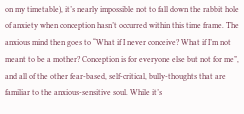on my timetable), it’s nearly impossible not to fall down the rabbit hole of anxiety when conception hasn’t occurred within this time frame. The anxious mind then goes to “What if I never conceive? What if I’m not meant to be a mother? Conception is for everyone else but not for me”, and all of the other fear-based, self-critical, bully-thoughts that are familiar to the anxious-sensitive soul. While it’s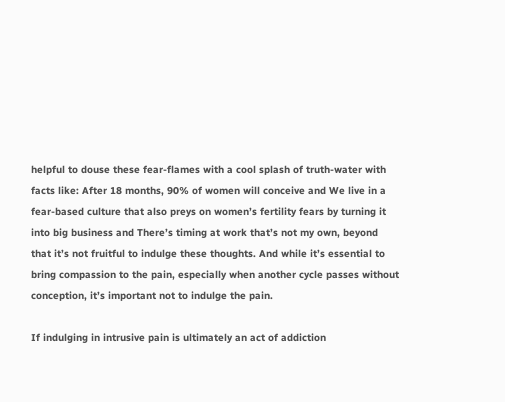helpful to douse these fear-flames with a cool splash of truth-water with facts like: After 18 months, 90% of women will conceive and We live in a fear-based culture that also preys on women’s fertility fears by turning it into big business and There’s timing at work that’s not my own, beyond that it’s not fruitful to indulge these thoughts. And while it’s essential to bring compassion to the pain, especially when another cycle passes without conception, it’s important not to indulge the pain.

If indulging in intrusive pain is ultimately an act of addiction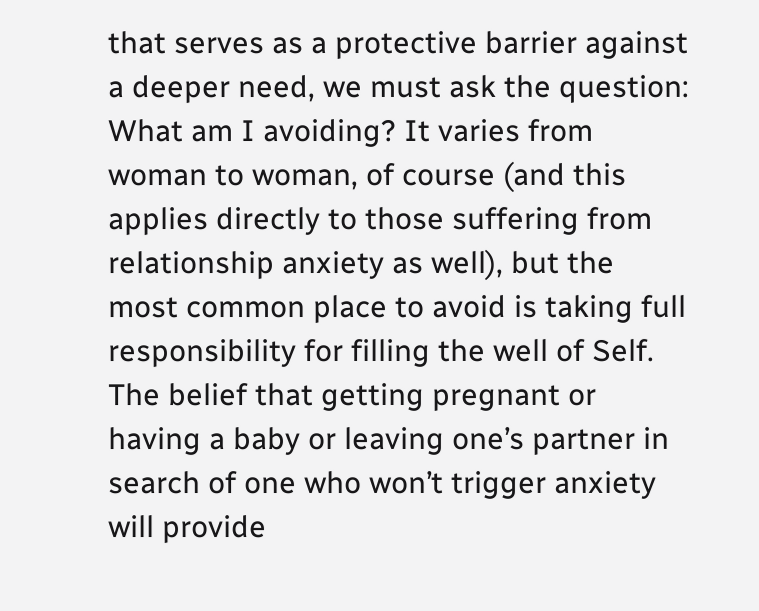that serves as a protective barrier against a deeper need, we must ask the question: What am I avoiding? It varies from woman to woman, of course (and this applies directly to those suffering from relationship anxiety as well), but the most common place to avoid is taking full responsibility for filling the well of Self. The belief that getting pregnant or having a baby or leaving one’s partner in search of one who won’t trigger anxiety will provide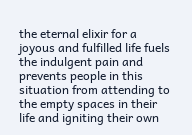the eternal elixir for a joyous and fulfilled life fuels the indulgent pain and prevents people in this situation from attending to the empty spaces in their life and igniting their own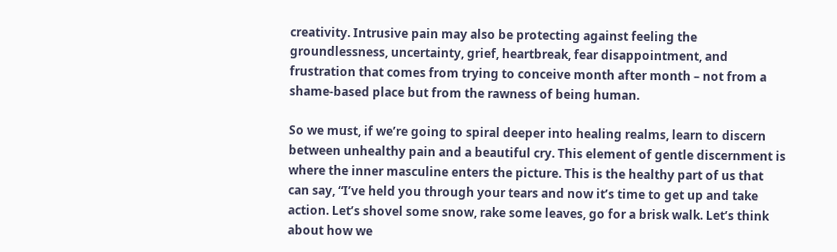creativity. Intrusive pain may also be protecting against feeling the groundlessness, uncertainty, grief, heartbreak, fear disappointment, and frustration that comes from trying to conceive month after month – not from a shame-based place but from the rawness of being human.

So we must, if we’re going to spiral deeper into healing realms, learn to discern between unhealthy pain and a beautiful cry. This element of gentle discernment is where the inner masculine enters the picture. This is the healthy part of us that can say, “I’ve held you through your tears and now it’s time to get up and take action. Let’s shovel some snow, rake some leaves, go for a brisk walk. Let’s think about how we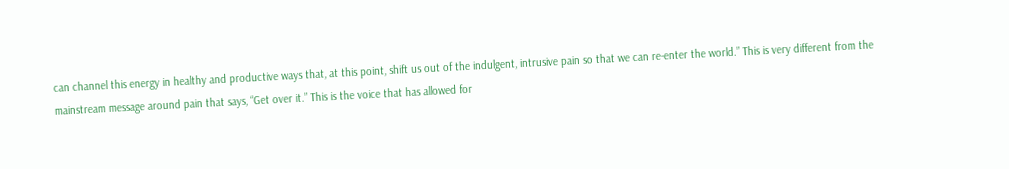can channel this energy in healthy and productive ways that, at this point, shift us out of the indulgent, intrusive pain so that we can re-enter the world.” This is very different from the mainstream message around pain that says, “Get over it.” This is the voice that has allowed for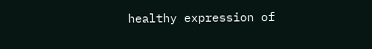healthy expression of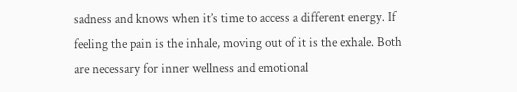sadness and knows when it’s time to access a different energy. If feeling the pain is the inhale, moving out of it is the exhale. Both are necessary for inner wellness and emotional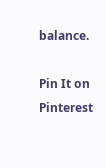balance.

Pin It on Pinterest